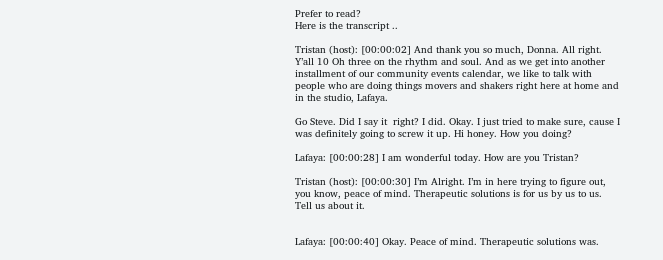Prefer to read?
Here is the transcript ..

Tristan (host): [00:00:02] And thank you so much, Donna. All right. Y’all 10 Oh three on the rhythm and soul. And as we get into another installment of our community events calendar, we like to talk with people who are doing things movers and shakers right here at home and in the studio, Lafaya.

Go Steve. Did I say it  right? I did. Okay. I just tried to make sure, cause I was definitely going to screw it up. Hi honey. How you doing?

Lafaya: [00:00:28] I am wonderful today. How are you Tristan?

Tristan (host): [00:00:30] I’m Alright. I’m in here trying to figure out, you know, peace of mind. Therapeutic solutions is for us by us to us. Tell us about it.


Lafaya: [00:00:40] Okay. Peace of mind. Therapeutic solutions was.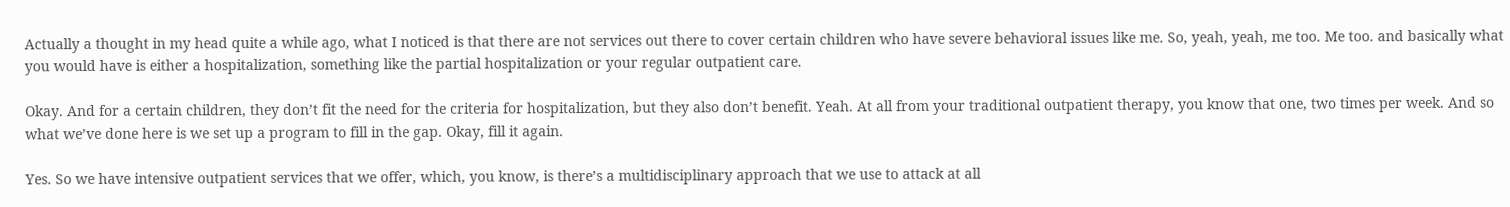Actually a thought in my head quite a while ago, what I noticed is that there are not services out there to cover certain children who have severe behavioral issues like me. So, yeah, yeah, me too. Me too. and basically what you would have is either a hospitalization, something like the partial hospitalization or your regular outpatient care.

Okay. And for a certain children, they don’t fit the need for the criteria for hospitalization, but they also don’t benefit. Yeah. At all from your traditional outpatient therapy, you know that one, two times per week. And so what we’ve done here is we set up a program to fill in the gap. Okay, fill it again.

Yes. So we have intensive outpatient services that we offer, which, you know, is there’s a multidisciplinary approach that we use to attack at all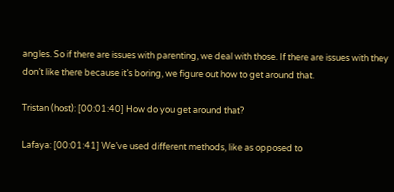angles. So if there are issues with parenting, we deal with those. If there are issues with they don’t like there because it’s boring, we figure out how to get around that.

Tristan (host): [00:01:40] How do you get around that?

Lafaya: [00:01:41] We’ve used different methods, like as opposed to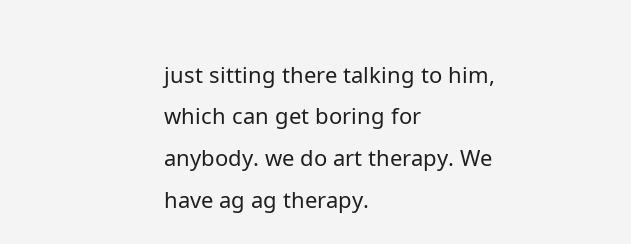just sitting there talking to him, which can get boring for anybody. we do art therapy. We have ag ag therapy.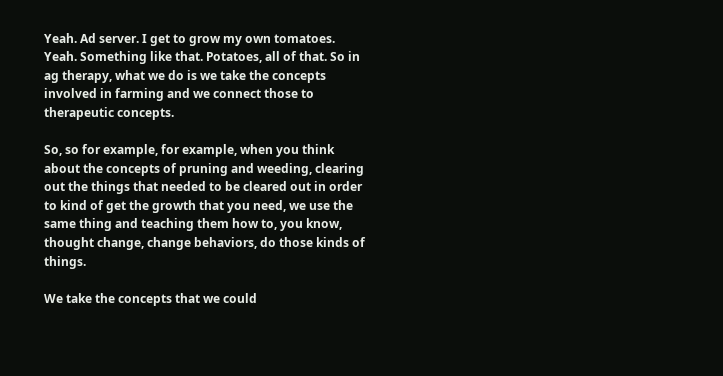Yeah. Ad server. I get to grow my own tomatoes. Yeah. Something like that. Potatoes, all of that. So in ag therapy, what we do is we take the concepts involved in farming and we connect those to therapeutic concepts.

So, so for example, for example, when you think about the concepts of pruning and weeding, clearing out the things that needed to be cleared out in order to kind of get the growth that you need, we use the same thing and teaching them how to, you know, thought change, change behaviors, do those kinds of things.

We take the concepts that we could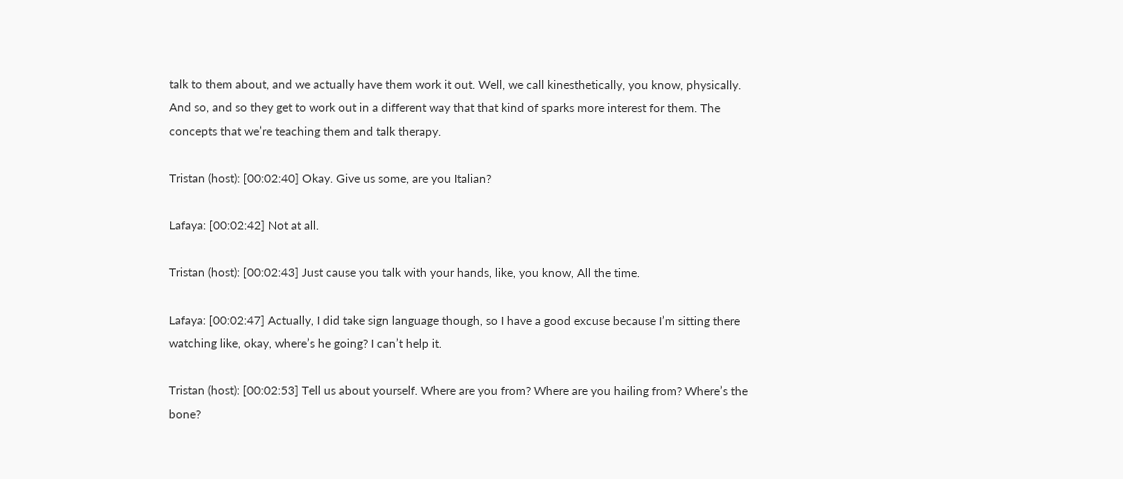talk to them about, and we actually have them work it out. Well, we call kinesthetically, you know, physically. And so, and so they get to work out in a different way that that kind of sparks more interest for them. The concepts that we’re teaching them and talk therapy.

Tristan (host): [00:02:40] Okay. Give us some, are you Italian?

Lafaya: [00:02:42] Not at all.

Tristan (host): [00:02:43] Just cause you talk with your hands, like, you know, All the time.

Lafaya: [00:02:47] Actually, I did take sign language though, so I have a good excuse because I’m sitting there watching like, okay, where’s he going? I can’t help it.

Tristan (host): [00:02:53] Tell us about yourself. Where are you from? Where are you hailing from? Where’s the bone?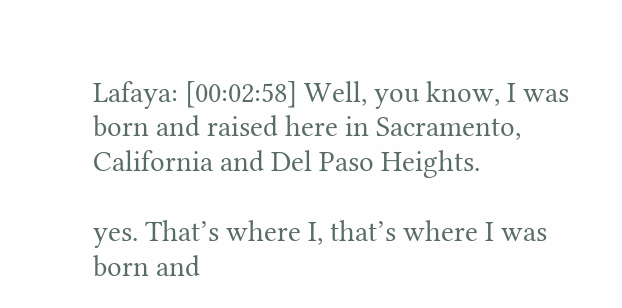Lafaya: [00:02:58] Well, you know, I was born and raised here in Sacramento, California and Del Paso Heights.

yes. That’s where I, that’s where I was born and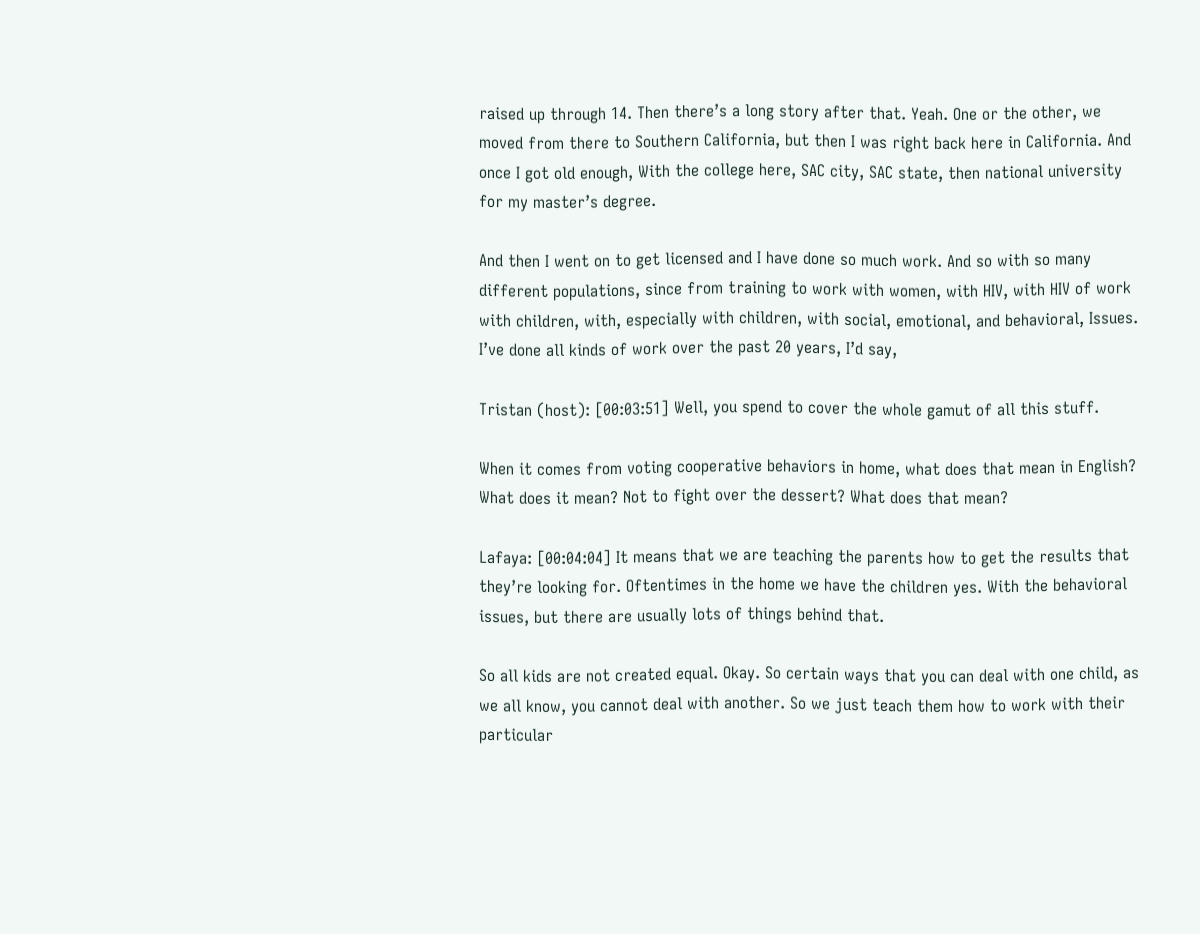raised up through 14. Then there’s a long story after that. Yeah. One or the other, we moved from there to Southern California, but then I was right back here in California. And once I got old enough, With the college here, SAC city, SAC state, then national university for my master’s degree.

And then I went on to get licensed and I have done so much work. And so with so many different populations, since from training to work with women, with HIV, with HIV of work with children, with, especially with children, with social, emotional, and behavioral, Issues. I’ve done all kinds of work over the past 20 years, I’d say,

Tristan (host): [00:03:51] Well, you spend to cover the whole gamut of all this stuff.

When it comes from voting cooperative behaviors in home, what does that mean in English? What does it mean? Not to fight over the dessert? What does that mean?

Lafaya: [00:04:04] It means that we are teaching the parents how to get the results that they’re looking for. Oftentimes in the home we have the children yes. With the behavioral issues, but there are usually lots of things behind that.

So all kids are not created equal. Okay. So certain ways that you can deal with one child, as we all know, you cannot deal with another. So we just teach them how to work with their particular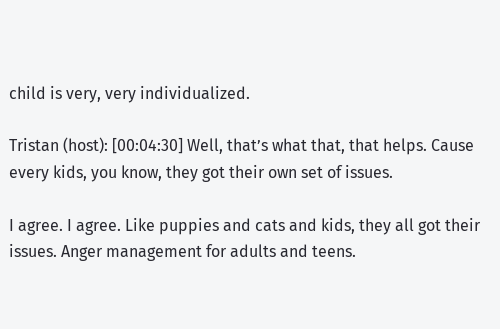child is very, very individualized.

Tristan (host): [00:04:30] Well, that’s what that, that helps. Cause every kids, you know, they got their own set of issues.

I agree. I agree. Like puppies and cats and kids, they all got their issues. Anger management for adults and teens.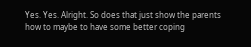Yes. Yes. Alright. So does that just show the parents how to maybe to have some better coping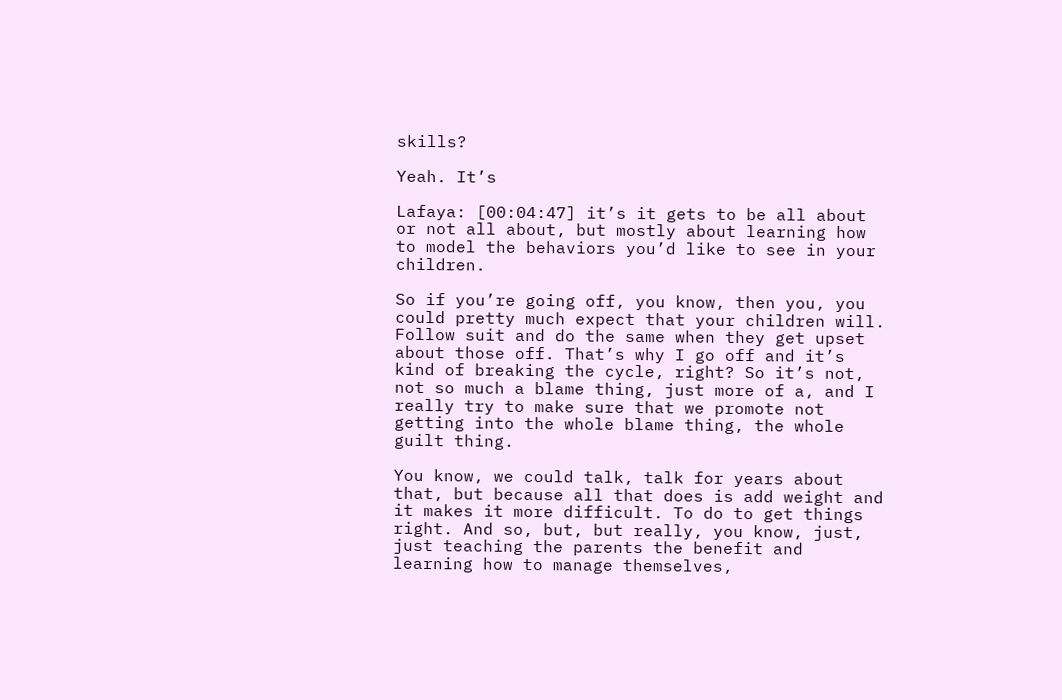skills?

Yeah. It’s

Lafaya: [00:04:47] it’s it gets to be all about or not all about, but mostly about learning how to model the behaviors you’d like to see in your children.

So if you’re going off, you know, then you, you could pretty much expect that your children will. Follow suit and do the same when they get upset about those off. That’s why I go off and it’s kind of breaking the cycle, right? So it’s not, not so much a blame thing, just more of a, and I really try to make sure that we promote not getting into the whole blame thing, the whole guilt thing.

You know, we could talk, talk for years about that, but because all that does is add weight and it makes it more difficult. To do to get things right. And so, but, but really, you know, just, just teaching the parents the benefit and learning how to manage themselves,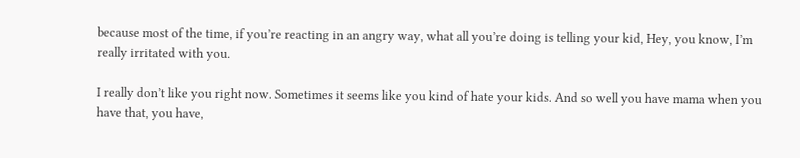because most of the time, if you’re reacting in an angry way, what all you’re doing is telling your kid, Hey, you know, I’m really irritated with you.

I really don’t like you right now. Sometimes it seems like you kind of hate your kids. And so well you have mama when you have that, you have,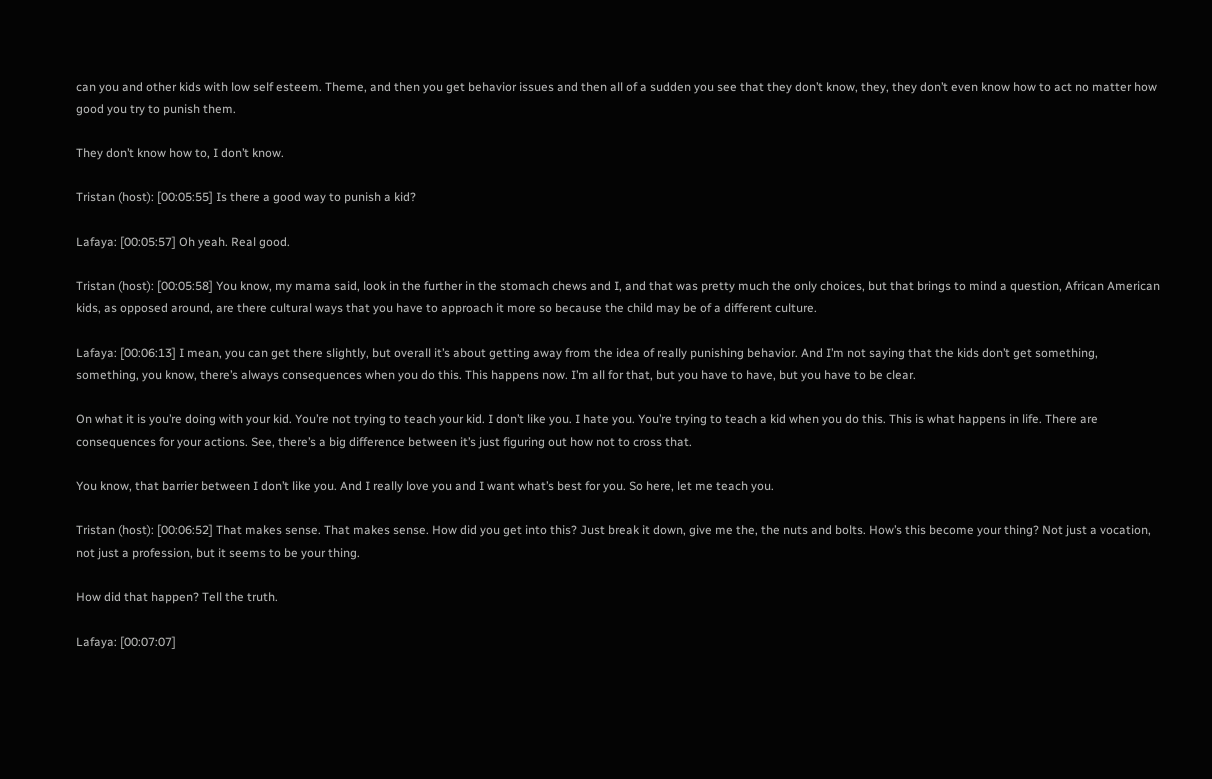can you and other kids with low self esteem. Theme, and then you get behavior issues and then all of a sudden you see that they don’t know, they, they don’t even know how to act no matter how good you try to punish them.

They don’t know how to, I don’t know.

Tristan (host): [00:05:55] Is there a good way to punish a kid?

Lafaya: [00:05:57] Oh yeah. Real good.

Tristan (host): [00:05:58] You know, my mama said, look in the further in the stomach chews and I, and that was pretty much the only choices, but that brings to mind a question, African American kids, as opposed around, are there cultural ways that you have to approach it more so because the child may be of a different culture.

Lafaya: [00:06:13] I mean, you can get there slightly, but overall it’s about getting away from the idea of really punishing behavior. And I’m not saying that the kids don’t get something, something, you know, there’s always consequences when you do this. This happens now. I’m all for that, but you have to have, but you have to be clear.

On what it is you’re doing with your kid. You’re not trying to teach your kid. I don’t like you. I hate you. You’re trying to teach a kid when you do this. This is what happens in life. There are consequences for your actions. See, there’s a big difference between it’s just figuring out how not to cross that.

You know, that barrier between I don’t like you. And I really love you and I want what’s best for you. So here, let me teach you.

Tristan (host): [00:06:52] That makes sense. That makes sense. How did you get into this? Just break it down, give me the, the nuts and bolts. How’s this become your thing? Not just a vocation, not just a profession, but it seems to be your thing.

How did that happen? Tell the truth.

Lafaya: [00:07:07]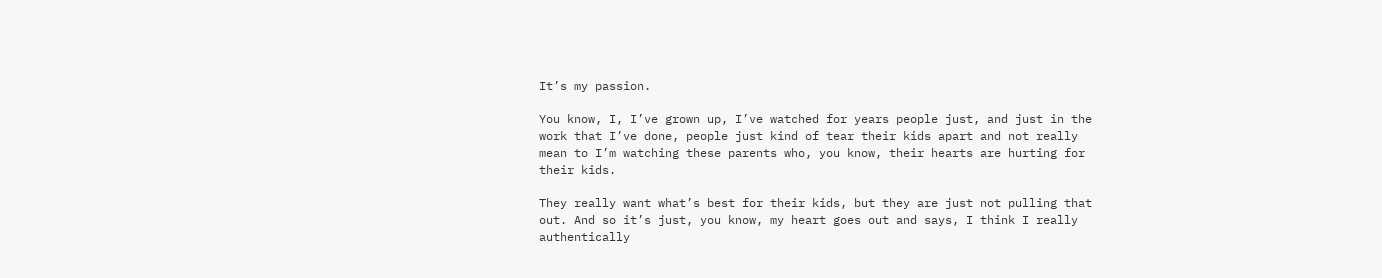It’s my passion.

You know, I, I’ve grown up, I’ve watched for years people just, and just in the work that I’ve done, people just kind of tear their kids apart and not really mean to I’m watching these parents who, you know, their hearts are hurting for their kids.

They really want what’s best for their kids, but they are just not pulling that out. And so it’s just, you know, my heart goes out and says, I think I really authentically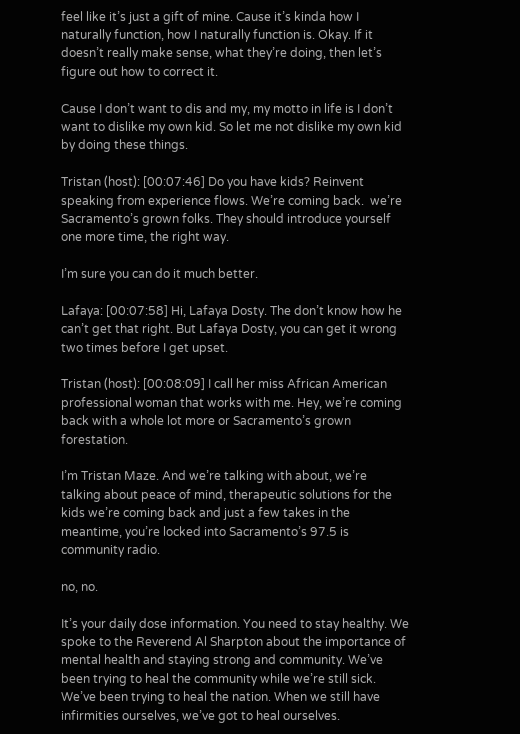feel like it’s just a gift of mine. Cause it’s kinda how I naturally function, how I naturally function is. Okay. If it doesn’t really make sense, what they’re doing, then let’s figure out how to correct it.

Cause I don’t want to dis and my, my motto in life is I don’t want to dislike my own kid. So let me not dislike my own kid by doing these things.

Tristan (host): [00:07:46] Do you have kids? Reinvent speaking from experience flows. We’re coming back.  we’re Sacramento’s grown folks. They should introduce yourself one more time, the right way.

I’m sure you can do it much better.

Lafaya: [00:07:58] Hi, Lafaya Dosty. The don’t know how he can’t get that right. But Lafaya Dosty, you can get it wrong two times before I get upset.

Tristan (host): [00:08:09] I call her miss African American professional woman that works with me. Hey, we’re coming back with a whole lot more or Sacramento’s grown forestation.

I’m Tristan Maze. And we’re talking with about, we’re talking about peace of mind, therapeutic solutions for the kids we’re coming back and just a few takes in the meantime, you’re locked into Sacramento’s 97.5 is community radio.

no, no.

It’s your daily dose information. You need to stay healthy. We spoke to the Reverend Al Sharpton about the importance of mental health and staying strong and community. We’ve been trying to heal the community while we’re still sick. We’ve been trying to heal the nation. When we still have infirmities ourselves, we’ve got to heal ourselves.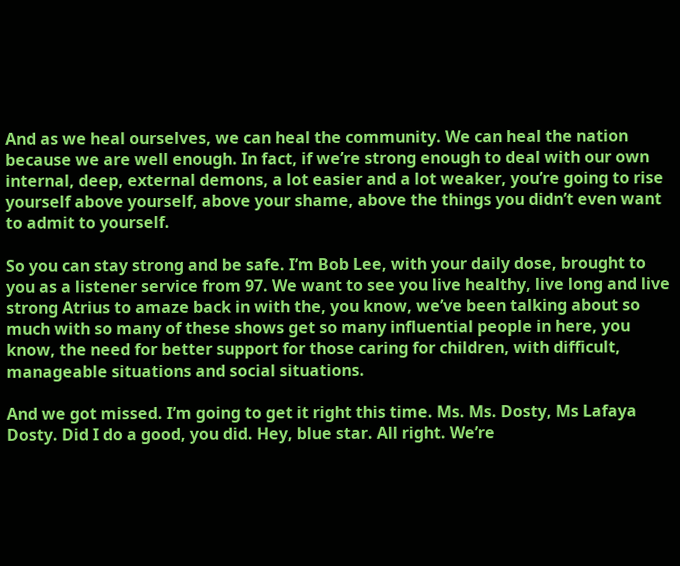And as we heal ourselves, we can heal the community. We can heal the nation because we are well enough. In fact, if we’re strong enough to deal with our own internal, deep, external demons, a lot easier and a lot weaker, you’re going to rise yourself above yourself, above your shame, above the things you didn’t even want to admit to yourself.

So you can stay strong and be safe. I’m Bob Lee, with your daily dose, brought to you as a listener service from 97. We want to see you live healthy, live long and live strong Atrius to amaze back in with the, you know, we’ve been talking about so much with so many of these shows get so many influential people in here, you know, the need for better support for those caring for children, with difficult, manageable situations and social situations.

And we got missed. I’m going to get it right this time. Ms. Ms. Dosty, Ms Lafaya Dosty. Did I do a good, you did. Hey, blue star. All right. We’re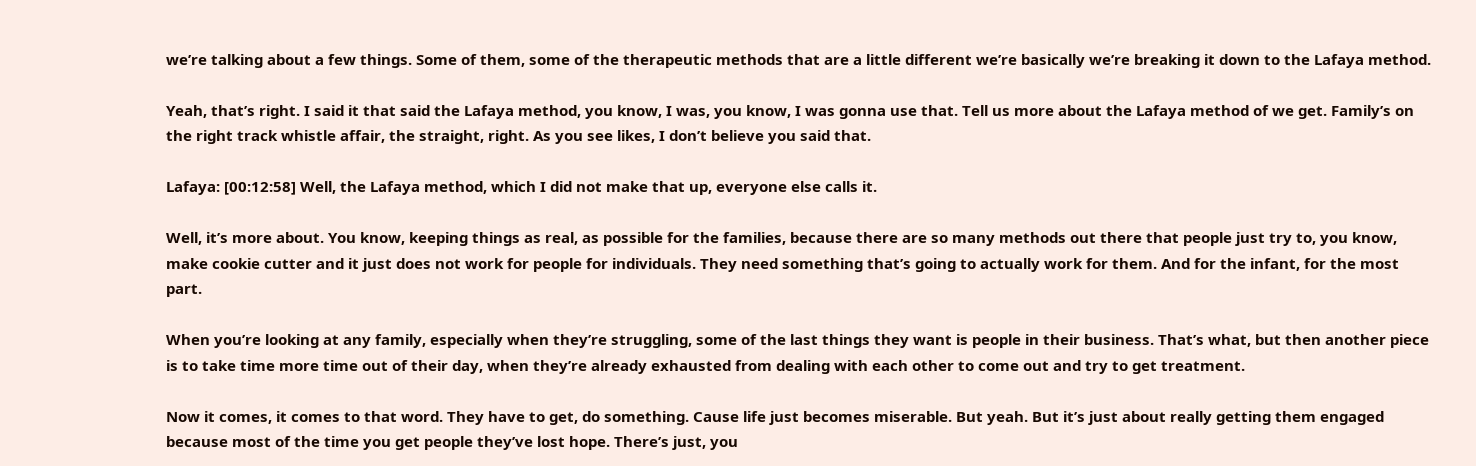we’re talking about a few things. Some of them, some of the therapeutic methods that are a little different we’re basically we’re breaking it down to the Lafaya method.

Yeah, that’s right. I said it that said the Lafaya method, you know, I was, you know, I was gonna use that. Tell us more about the Lafaya method of we get. Family’s on the right track whistle affair, the straight, right. As you see likes, I don’t believe you said that.

Lafaya: [00:12:58] Well, the Lafaya method, which I did not make that up, everyone else calls it.

Well, it’s more about. You know, keeping things as real, as possible for the families, because there are so many methods out there that people just try to, you know, make cookie cutter and it just does not work for people for individuals. They need something that’s going to actually work for them. And for the infant, for the most part.

When you’re looking at any family, especially when they’re struggling, some of the last things they want is people in their business. That’s what, but then another piece is to take time more time out of their day, when they’re already exhausted from dealing with each other to come out and try to get treatment.

Now it comes, it comes to that word. They have to get, do something. Cause life just becomes miserable. But yeah. But it’s just about really getting them engaged because most of the time you get people they’ve lost hope. There’s just, you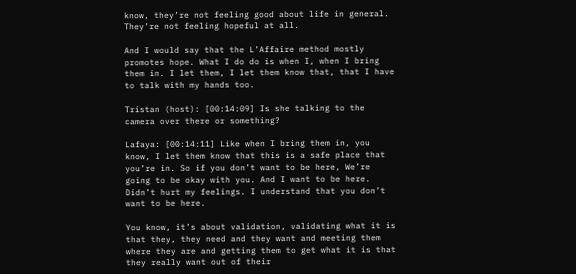know, they’re not feeling good about life in general. They’re not feeling hopeful at all.

And I would say that the L’Affaire method mostly promotes hope. What I do do is when I, when I bring them in. I let them, I let them know that, that I have to talk with my hands too.

Tristan (host): [00:14:09] Is she talking to the camera over there or something?

Lafaya: [00:14:11] Like when I bring them in, you know, I let them know that this is a safe place that you’re in. So if you don’t want to be here, We’re going to be okay with you. And I want to be here. Didn’t hurt my feelings. I understand that you don’t want to be here.

You know, it’s about validation, validating what it is that they, they need and they want and meeting them where they are and getting them to get what it is that they really want out of their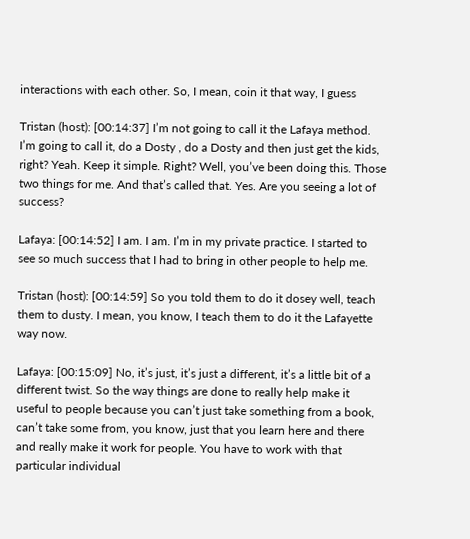interactions with each other. So, I mean, coin it that way, I guess

Tristan (host): [00:14:37] I’m not going to call it the Lafaya method. I’m going to call it, do a Dosty , do a Dosty and then just get the kids, right? Yeah. Keep it simple. Right? Well, you’ve been doing this. Those two things for me. And that’s called that. Yes. Are you seeing a lot of success?

Lafaya: [00:14:52] I am. I am. I’m in my private practice. I started to see so much success that I had to bring in other people to help me.

Tristan (host): [00:14:59] So you told them to do it dosey well, teach them to dusty. I mean, you know, I teach them to do it the Lafayette way now.

Lafaya: [00:15:09] No, it’s just, it’s just a different, it’s a little bit of a different twist. So the way things are done to really help make it useful to people because you can’t just take something from a book, can’t take some from, you know, just that you learn here and there and really make it work for people. You have to work with that particular individual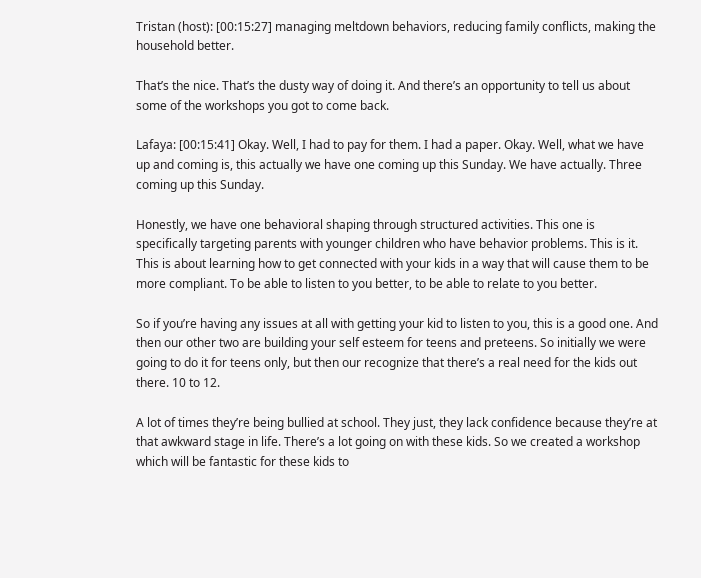Tristan (host): [00:15:27] managing meltdown behaviors, reducing family conflicts, making the household better.

That’s the nice. That’s the dusty way of doing it. And there’s an opportunity to tell us about some of the workshops you got to come back.

Lafaya: [00:15:41] Okay. Well, I had to pay for them. I had a paper. Okay. Well, what we have up and coming is, this actually we have one coming up this Sunday. We have actually. Three coming up this Sunday.

Honestly, we have one behavioral shaping through structured activities. This one is specifically targeting parents with younger children who have behavior problems. This is it. This is about learning how to get connected with your kids in a way that will cause them to be more compliant. To be able to listen to you better, to be able to relate to you better.

So if you’re having any issues at all with getting your kid to listen to you, this is a good one. And then our other two are building your self esteem for teens and preteens. So initially we were going to do it for teens only, but then our recognize that there’s a real need for the kids out there. 10 to 12.

A lot of times they’re being bullied at school. They just, they lack confidence because they’re at that awkward stage in life. There’s a lot going on with these kids. So we created a workshop which will be fantastic for these kids to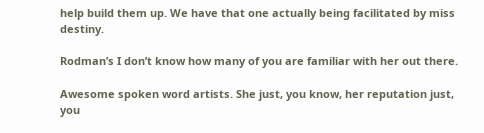help build them up. We have that one actually being facilitated by miss destiny.

Rodman’s I don’t know how many of you are familiar with her out there.

Awesome spoken word artists. She just, you know, her reputation just, you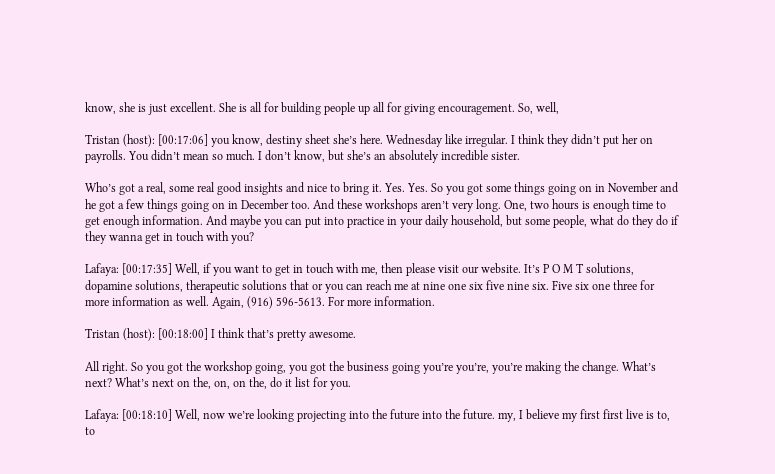know, she is just excellent. She is all for building people up all for giving encouragement. So, well,

Tristan (host): [00:17:06] you know, destiny sheet she’s here. Wednesday like irregular. I think they didn’t put her on payrolls. You didn’t mean so much. I don’t know, but she’s an absolutely incredible sister.

Who’s got a real, some real good insights and nice to bring it. Yes. Yes. So you got some things going on in November and he got a few things going on in December too. And these workshops aren’t very long. One, two hours is enough time to get enough information. And maybe you can put into practice in your daily household, but some people, what do they do if they wanna get in touch with you?

Lafaya: [00:17:35] Well, if you want to get in touch with me, then please visit our website. It’s P O M T solutions, dopamine solutions, therapeutic solutions that or you can reach me at nine one six five nine six. Five six one three for more information as well. Again, (916) 596-5613. For more information.

Tristan (host): [00:18:00] I think that’s pretty awesome.

All right. So you got the workshop going, you got the business going you’re you’re, you’re making the change. What’s next? What’s next on the, on, on the, do it list for you.

Lafaya: [00:18:10] Well, now we’re looking projecting into the future into the future. my, I believe my first first live is to, to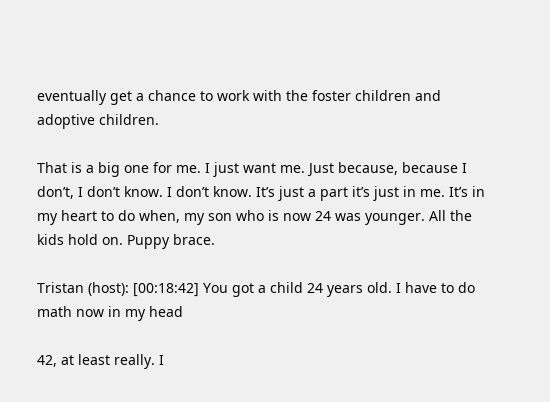eventually get a chance to work with the foster children and adoptive children.

That is a big one for me. I just want me. Just because, because I don’t, I don’t know. I don’t know. It’s just a part it’s just in me. It’s in my heart to do when, my son who is now 24 was younger. All the kids hold on. Puppy brace.

Tristan (host): [00:18:42] You got a child 24 years old. I have to do math now in my head

42, at least really. I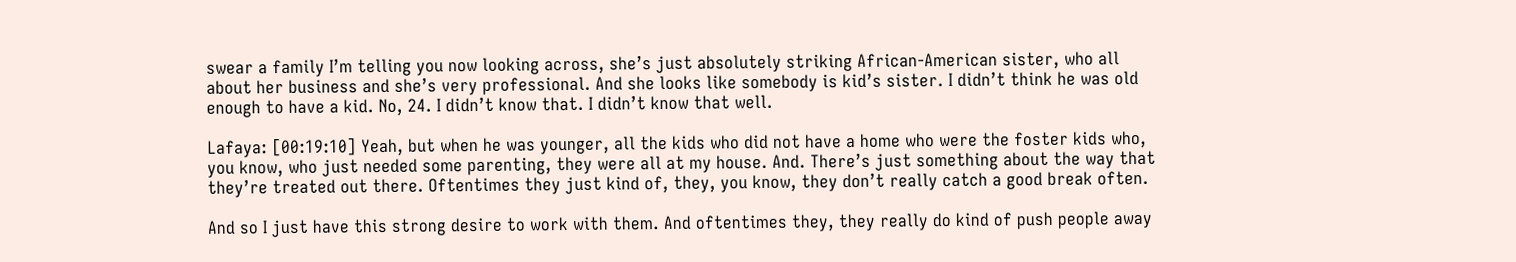swear a family I’m telling you now looking across, she’s just absolutely striking African-American sister, who all about her business and she’s very professional. And she looks like somebody is kid’s sister. I didn’t think he was old enough to have a kid. No, 24. I didn’t know that. I didn’t know that well.

Lafaya: [00:19:10] Yeah, but when he was younger, all the kids who did not have a home who were the foster kids who, you know, who just needed some parenting, they were all at my house. And. There’s just something about the way that they’re treated out there. Oftentimes they just kind of, they, you know, they don’t really catch a good break often.

And so I just have this strong desire to work with them. And oftentimes they, they really do kind of push people away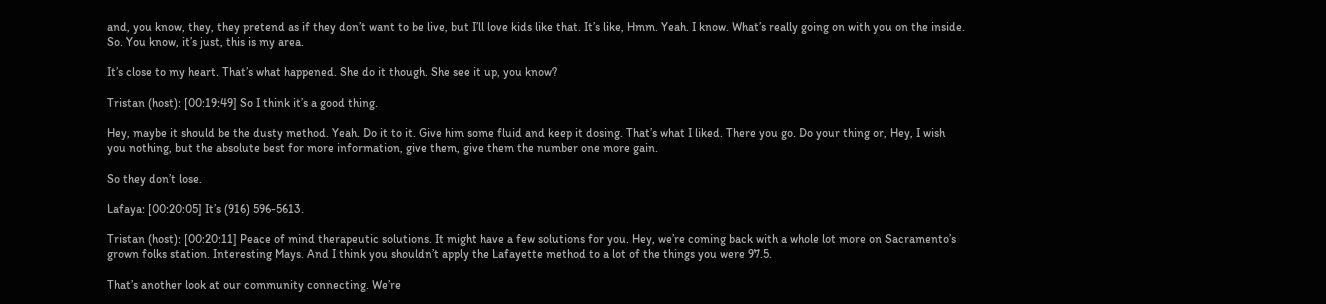and, you know, they, they pretend as if they don’t want to be live, but I’ll love kids like that. It’s like, Hmm. Yeah. I know. What’s really going on with you on the inside. So. You know, it’s just, this is my area.

It’s close to my heart. That’s what happened. She do it though. She see it up, you know?

Tristan (host): [00:19:49] So I think it’s a good thing.

Hey, maybe it should be the dusty method. Yeah. Do it to it. Give him some fluid and keep it dosing. That’s what I liked. There you go. Do your thing or, Hey, I wish you nothing, but the absolute best for more information, give them, give them the number one more gain.

So they don’t lose.

Lafaya: [00:20:05] It’s (916) 596-5613.

Tristan (host): [00:20:11] Peace of mind therapeutic solutions. It might have a few solutions for you. Hey, we’re coming back with a whole lot more on Sacramento’s grown folks station. Interesting Mays. And I think you shouldn’t apply the Lafayette method to a lot of the things you were 97.5.

That’s another look at our community connecting. We’re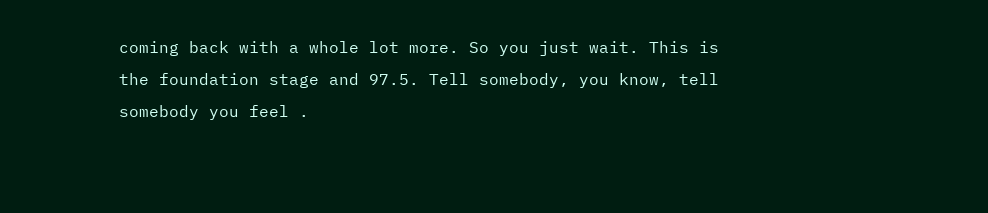coming back with a whole lot more. So you just wait. This is the foundation stage and 97.5. Tell somebody, you know, tell somebody you feel .